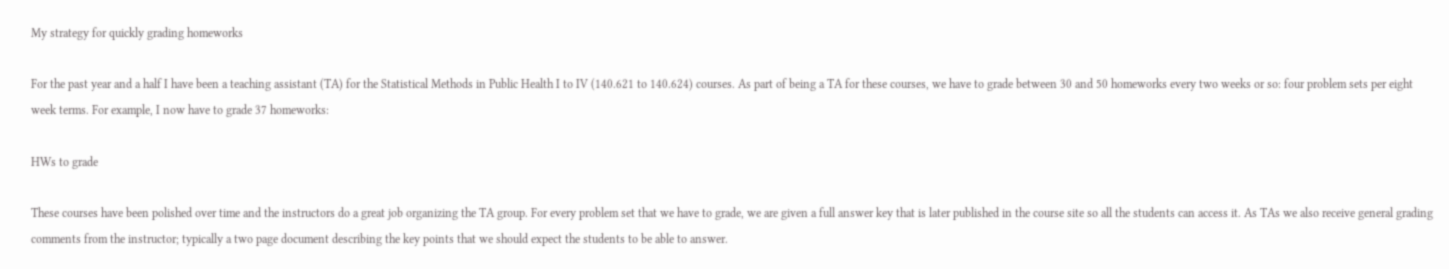My strategy for quickly grading homeworks

For the past year and a half I have been a teaching assistant (TA) for the Statistical Methods in Public Health I to IV (140.621 to 140.624) courses. As part of being a TA for these courses, we have to grade between 30 and 50 homeworks every two weeks or so: four problem sets per eight week terms. For example, I now have to grade 37 homeworks:

HWs to grade

These courses have been polished over time and the instructors do a great job organizing the TA group. For every problem set that we have to grade, we are given a full answer key that is later published in the course site so all the students can access it. As TAs we also receive general grading comments from the instructor; typically a two page document describing the key points that we should expect the students to be able to answer.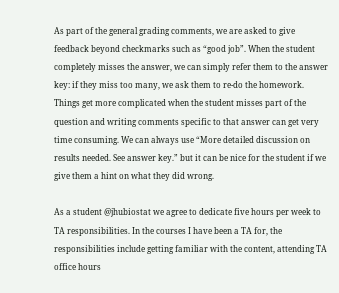As part of the general grading comments, we are asked to give feedback beyond checkmarks such as “good job”. When the student completely misses the answer, we can simply refer them to the answer key: if they miss too many, we ask them to re-do the homework. Things get more complicated when the student misses part of the question and writing comments specific to that answer can get very time consuming. We can always use “More detailed discussion on results needed. See answer key.” but it can be nice for the student if we give them a hint on what they did wrong.

As a student @jhubiostat we agree to dedicate five hours per week to TA responsibilities. In the courses I have been a TA for, the responsibilities include getting familiar with the content, attending TA office hours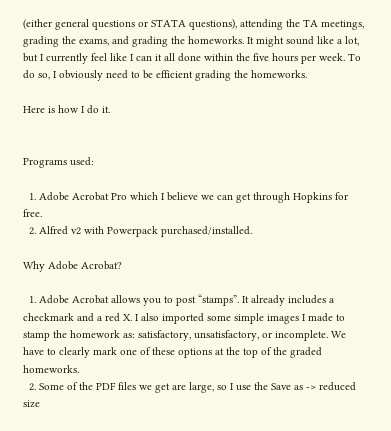(either general questions or STATA questions), attending the TA meetings, grading the exams, and grading the homeworks. It might sound like a lot, but I currently feel like I can it all done within the five hours per week. To do so, I obviously need to be efficient grading the homeworks.

Here is how I do it.


Programs used:

  1. Adobe Acrobat Pro which I believe we can get through Hopkins for free.
  2. Alfred v2 with Powerpack purchased/installed.

Why Adobe Acrobat?

  1. Adobe Acrobat allows you to post “stamps”. It already includes a checkmark and a red X. I also imported some simple images I made to stamp the homework as: satisfactory, unsatisfactory, or incomplete. We have to clearly mark one of these options at the top of the graded homeworks.
  2. Some of the PDF files we get are large, so I use the Save as -> reduced size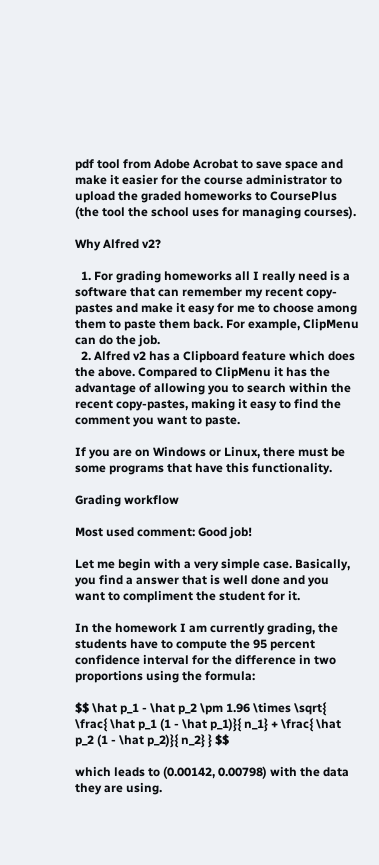pdf tool from Adobe Acrobat to save space and make it easier for the course administrator to upload the graded homeworks to CoursePlus (the tool the school uses for managing courses).

Why Alfred v2?

  1. For grading homeworks all I really need is a software that can remember my recent copy-pastes and make it easy for me to choose among them to paste them back. For example, ClipMenu can do the job.
  2. Alfred v2 has a Clipboard feature which does the above. Compared to ClipMenu it has the advantage of allowing you to search within the recent copy-pastes, making it easy to find the comment you want to paste.

If you are on Windows or Linux, there must be some programs that have this functionality.

Grading workflow

Most used comment: Good job!

Let me begin with a very simple case. Basically, you find a answer that is well done and you want to compliment the student for it.

In the homework I am currently grading, the students have to compute the 95 percent confidence interval for the difference in two proportions using the formula:

$$ \hat p_1 - \hat p_2 \pm 1.96 \times \sqrt{ \frac{ \hat p_1 (1 - \hat p_1)}{ n_1} + \frac{ \hat p_2 (1 - \hat p_2)}{ n_2} } $$

which leads to (0.00142, 0.00798) with the data they are using.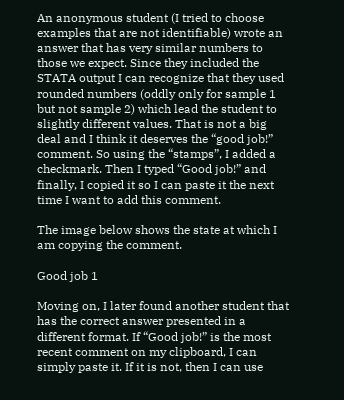An anonymous student (I tried to choose examples that are not identifiable) wrote an answer that has very similar numbers to those we expect. Since they included the STATA output I can recognize that they used rounded numbers (oddly only for sample 1 but not sample 2) which lead the student to slightly different values. That is not a big deal and I think it deserves the “good job!” comment. So using the “stamps”, I added a checkmark. Then I typed “Good job!” and finally, I copied it so I can paste it the next time I want to add this comment.

The image below shows the state at which I am copying the comment.

Good job 1

Moving on, I later found another student that has the correct answer presented in a different format. If “Good job!” is the most recent comment on my clipboard, I can simply paste it. If it is not, then I can use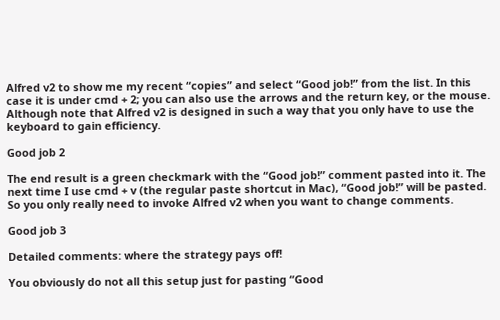Alfred v2 to show me my recent “copies” and select “Good job!” from the list. In this case it is under cmd + 2; you can also use the arrows and the return key, or the mouse. Although note that Alfred v2 is designed in such a way that you only have to use the keyboard to gain efficiency.

Good job 2

The end result is a green checkmark with the “Good job!” comment pasted into it. The next time I use cmd + v (the regular paste shortcut in Mac), “Good job!” will be pasted. So you only really need to invoke Alfred v2 when you want to change comments.

Good job 3

Detailed comments: where the strategy pays off!

You obviously do not all this setup just for pasting “Good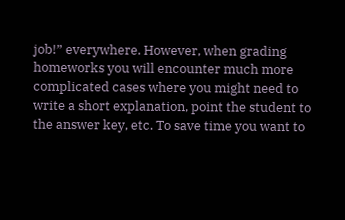job!” everywhere. However, when grading homeworks you will encounter much more complicated cases where you might need to write a short explanation, point the student to the answer key, etc. To save time you want to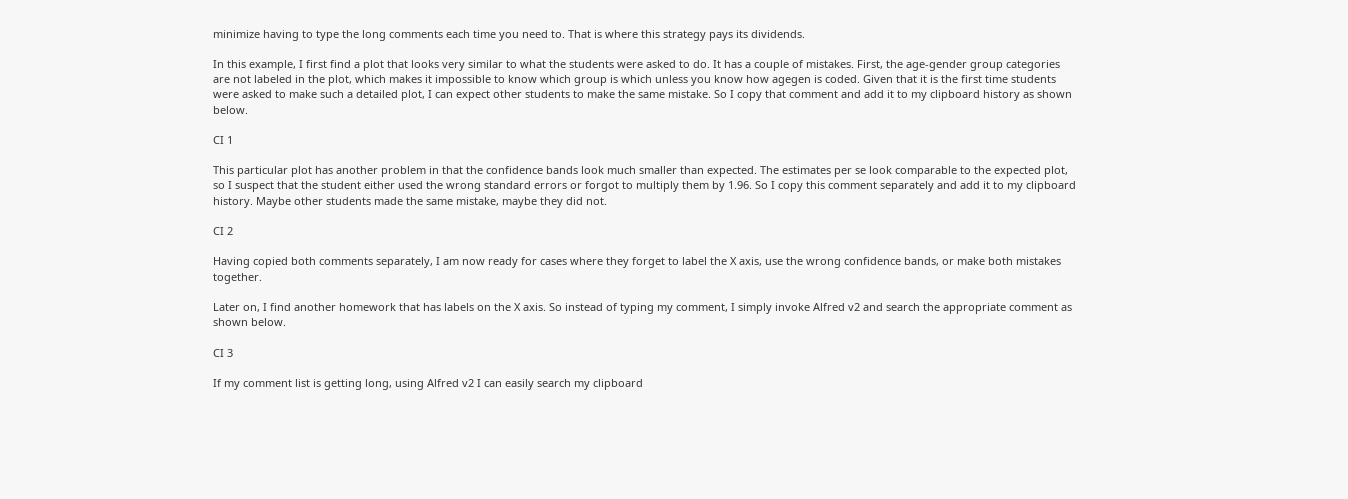minimize having to type the long comments each time you need to. That is where this strategy pays its dividends.

In this example, I first find a plot that looks very similar to what the students were asked to do. It has a couple of mistakes. First, the age-gender group categories are not labeled in the plot, which makes it impossible to know which group is which unless you know how agegen is coded. Given that it is the first time students were asked to make such a detailed plot, I can expect other students to make the same mistake. So I copy that comment and add it to my clipboard history as shown below.

CI 1

This particular plot has another problem in that the confidence bands look much smaller than expected. The estimates per se look comparable to the expected plot, so I suspect that the student either used the wrong standard errors or forgot to multiply them by 1.96. So I copy this comment separately and add it to my clipboard history. Maybe other students made the same mistake, maybe they did not.

CI 2

Having copied both comments separately, I am now ready for cases where they forget to label the X axis, use the wrong confidence bands, or make both mistakes together.

Later on, I find another homework that has labels on the X axis. So instead of typing my comment, I simply invoke Alfred v2 and search the appropriate comment as shown below.

CI 3

If my comment list is getting long, using Alfred v2 I can easily search my clipboard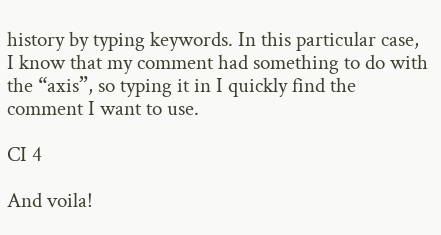history by typing keywords. In this particular case, I know that my comment had something to do with the “axis”, so typing it in I quickly find the comment I want to use.

CI 4

And voila!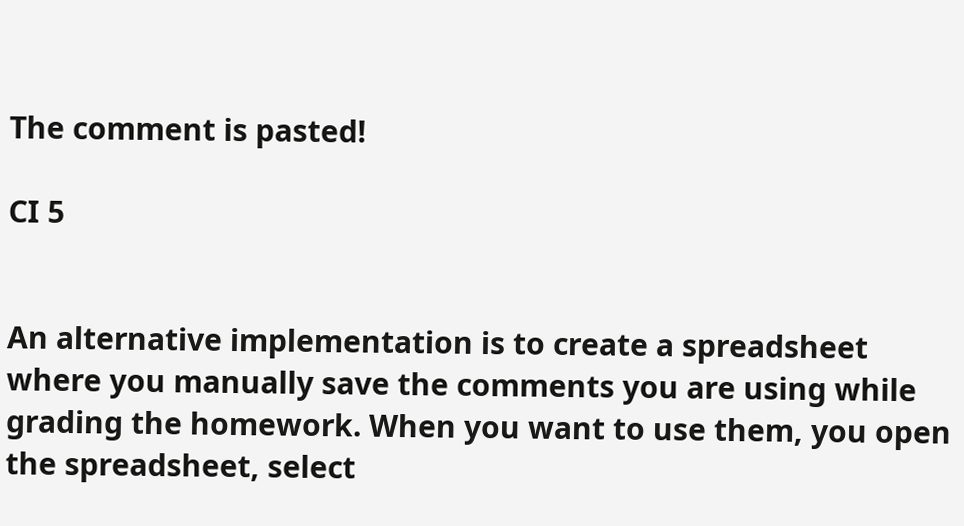The comment is pasted!

CI 5


An alternative implementation is to create a spreadsheet where you manually save the comments you are using while grading the homework. When you want to use them, you open the spreadsheet, select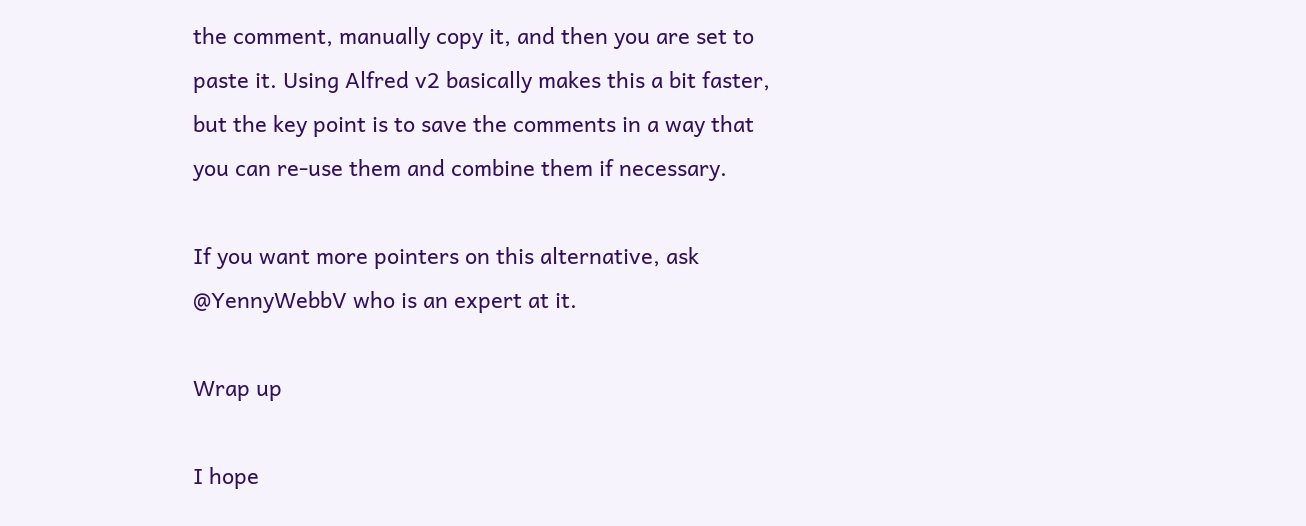the comment, manually copy it, and then you are set to paste it. Using Alfred v2 basically makes this a bit faster, but the key point is to save the comments in a way that you can re-use them and combine them if necessary.

If you want more pointers on this alternative, ask @YennyWebbV who is an expert at it.

Wrap up

I hope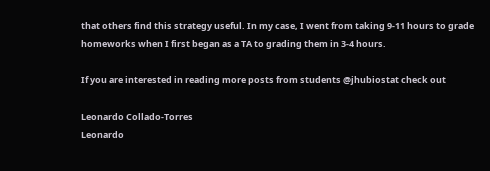that others find this strategy useful. In my case, I went from taking 9-11 hours to grade homeworks when I first began as a TA to grading them in 3-4 hours.

If you are interested in reading more posts from students @jhubiostat check out

Leonardo Collado-Torres
Leonardo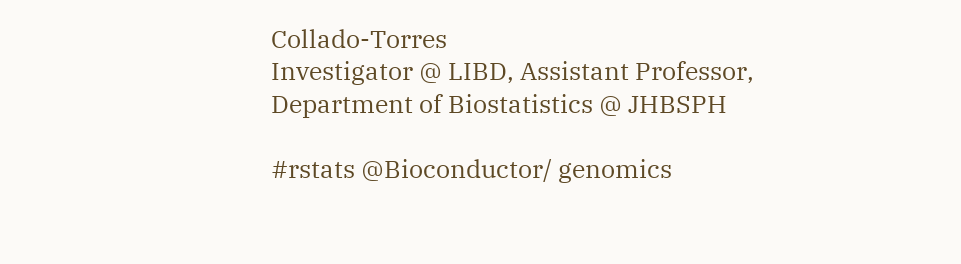Collado-Torres
Investigator @ LIBD, Assistant Professor, Department of Biostatistics @ JHBSPH

#rstats @Bioconductor/ genomics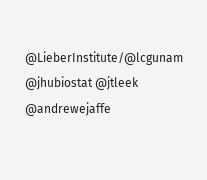@LieberInstitute/@lcgunam @jhubiostat @jtleek @andrewejaffe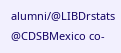alumni/@LIBDrstats @CDSBMexico co-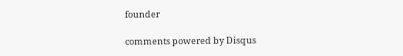founder

comments powered by Disqus